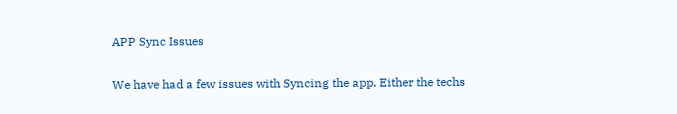APP Sync Issues

We have had a few issues with Syncing the app. Either the techs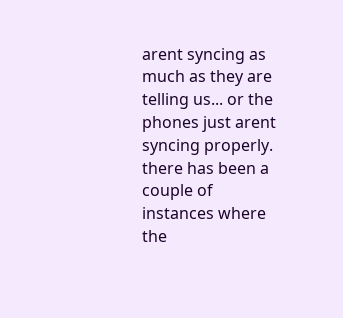arent syncing as much as they are telling us... or the phones just arent syncing properly. there has been a couple of instances where the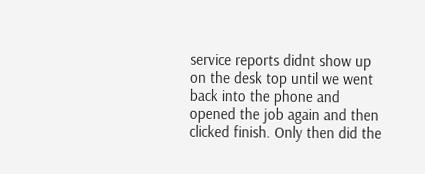service reports didnt show up on the desk top until we went back into the phone and opened the job again and then clicked finish. Only then did the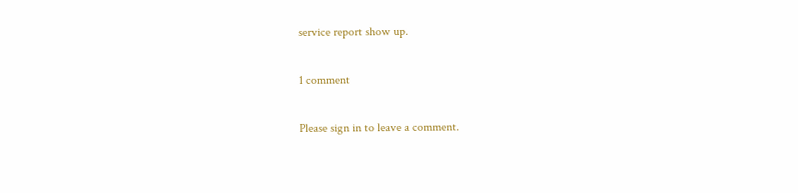service report show up.

1 comment

Please sign in to leave a comment.